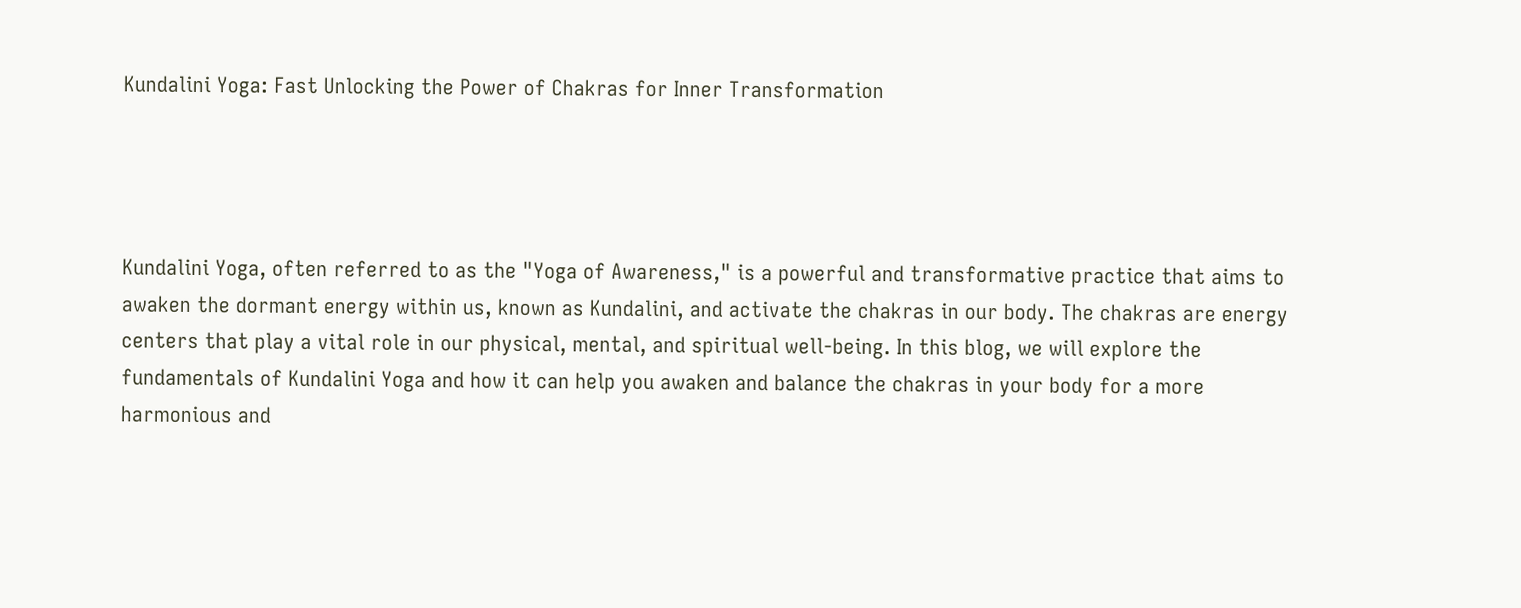Kundalini Yoga: Fast Unlocking the Power of Chakras for Inner Transformation




Kundalini Yoga, often referred to as the "Yoga of Awareness," is a powerful and transformative practice that aims to awaken the dormant energy within us, known as Kundalini, and activate the chakras in our body. The chakras are energy centers that play a vital role in our physical, mental, and spiritual well-being. In this blog, we will explore the fundamentals of Kundalini Yoga and how it can help you awaken and balance the chakras in your body for a more harmonious and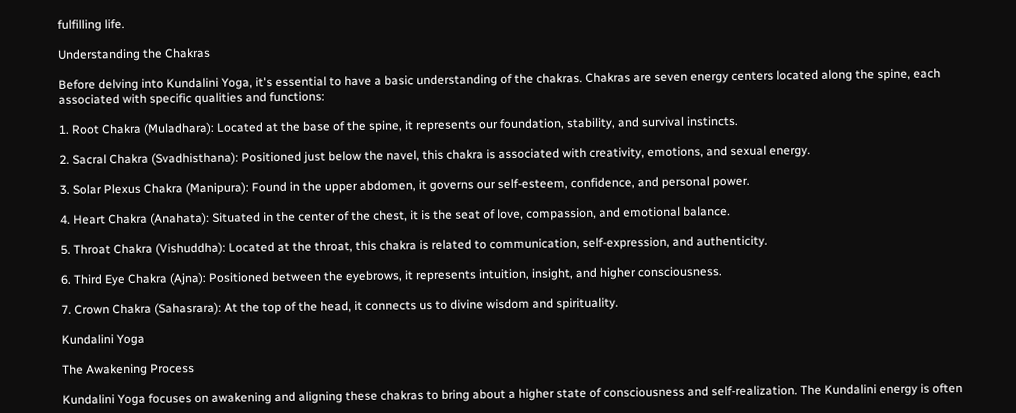fulfilling life.

Understanding the Chakras

Before delving into Kundalini Yoga, it's essential to have a basic understanding of the chakras. Chakras are seven energy centers located along the spine, each associated with specific qualities and functions:

1. Root Chakra (Muladhara): Located at the base of the spine, it represents our foundation, stability, and survival instincts.

2. Sacral Chakra (Svadhisthana): Positioned just below the navel, this chakra is associated with creativity, emotions, and sexual energy.

3. Solar Plexus Chakra (Manipura): Found in the upper abdomen, it governs our self-esteem, confidence, and personal power.

4. Heart Chakra (Anahata): Situated in the center of the chest, it is the seat of love, compassion, and emotional balance.

5. Throat Chakra (Vishuddha): Located at the throat, this chakra is related to communication, self-expression, and authenticity.

6. Third Eye Chakra (Ajna): Positioned between the eyebrows, it represents intuition, insight, and higher consciousness.

7. Crown Chakra (Sahasrara): At the top of the head, it connects us to divine wisdom and spirituality.

Kundalini Yoga

The Awakening Process

Kundalini Yoga focuses on awakening and aligning these chakras to bring about a higher state of consciousness and self-realization. The Kundalini energy is often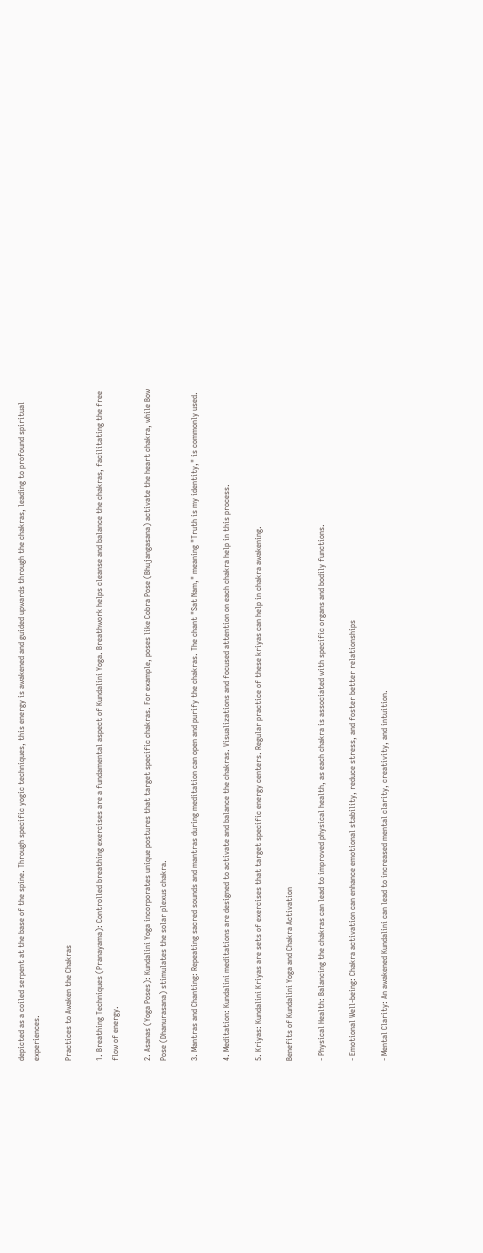depicted as a coiled serpent at the base of the spine. Through specific yogic techniques, this energy is awakened and guided upwards through the chakras, leading to profound spiritual experiences.

Practices to Awaken the Chakras

1. Breathing Techniques (Pranayama): Controlled breathing exercises are a fundamental aspect of Kundalini Yoga. Breathwork helps cleanse and balance the chakras, facilitating the free flow of energy.

2. Asanas (Yoga Poses): Kundalini Yoga incorporates unique postures that target specific chakras. For example, poses like Cobra Pose (Bhujangasana) activate the heart chakra, while Bow Pose (Dhanurasana) stimulates the solar plexus chakra.

3. Mantras and Chanting: Repeating sacred sounds and mantras during meditation can open and purify the chakras. The chant "Sat Nam," meaning "Truth is my identity," is commonly used.

4. Meditation: Kundalini meditations are designed to activate and balance the chakras. Visualizations and focused attention on each chakra help in this process.

5. Kriyas: Kundalini Kriyas are sets of exercises that target specific energy centers. Regular practice of these kriyas can help in chakra awakening.

Benefits of Kundalini Yoga and Chakra Activation

- Physical Health: Balancing the chakras can lead to improved physical health, as each chakra is associated with specific organs and bodily functions.

- Emotional Well-being: Chakra activation can enhance emotional stability, reduce stress, and foster better relationships

- Mental Clarity: An awakened Kundalini can lead to increased mental clarity, creativity, and intuition.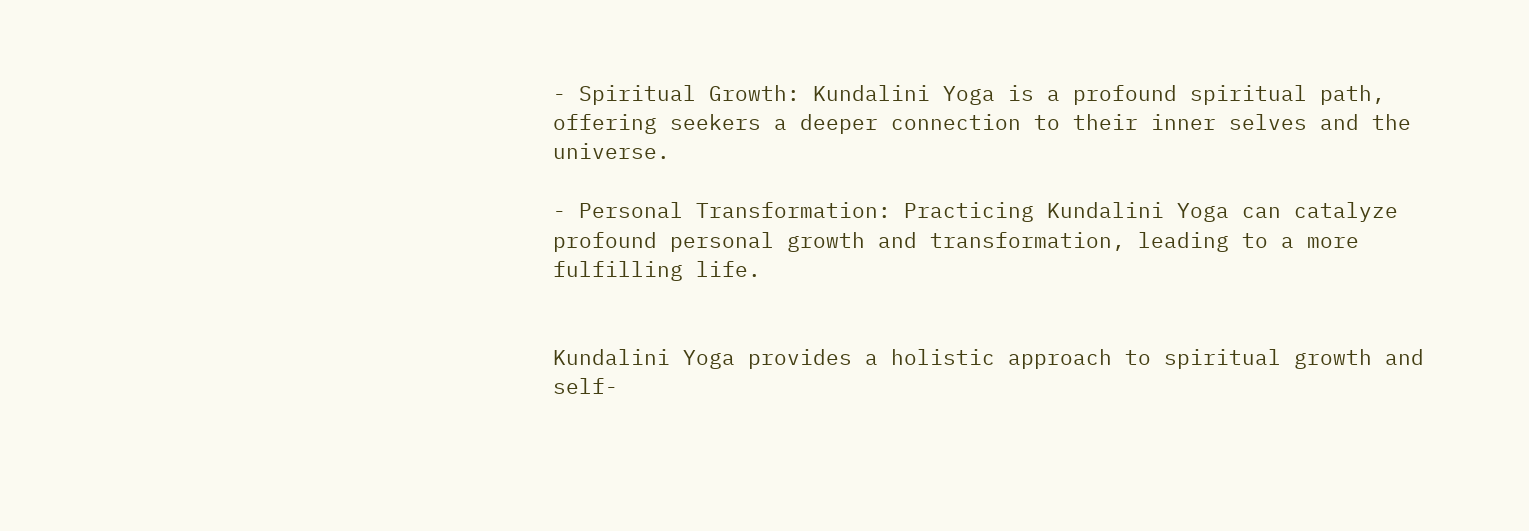- Spiritual Growth: Kundalini Yoga is a profound spiritual path, offering seekers a deeper connection to their inner selves and the universe.

- Personal Transformation: Practicing Kundalini Yoga can catalyze profound personal growth and transformation, leading to a more fulfilling life.


Kundalini Yoga provides a holistic approach to spiritual growth and self-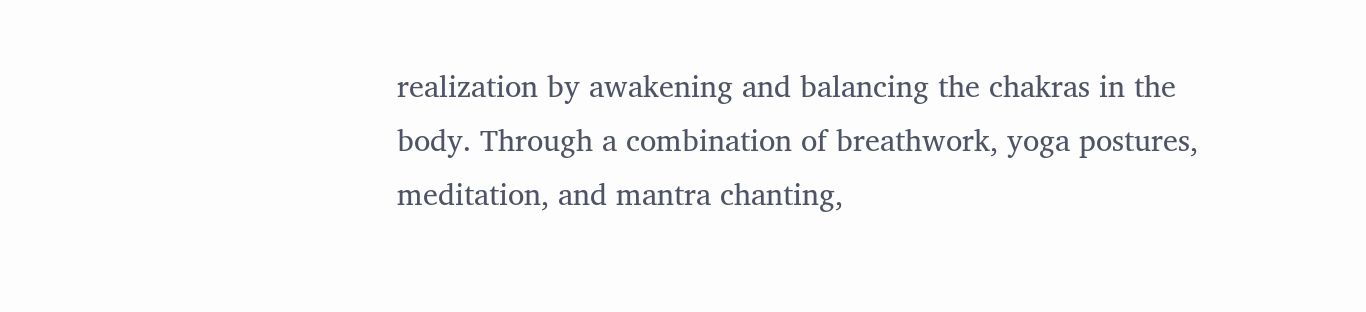realization by awakening and balancing the chakras in the body. Through a combination of breathwork, yoga postures, meditation, and mantra chanting,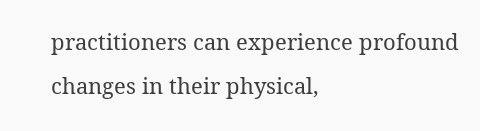practitioners can experience profound changes in their physical,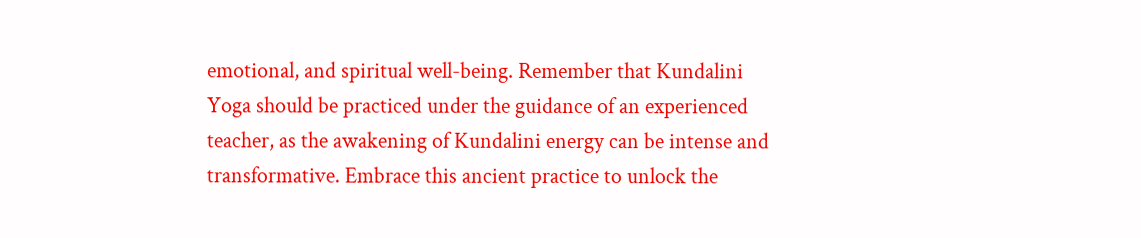emotional, and spiritual well-being. Remember that Kundalini Yoga should be practiced under the guidance of an experienced teacher, as the awakening of Kundalini energy can be intense and transformative. Embrace this ancient practice to unlock the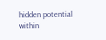hidden potential within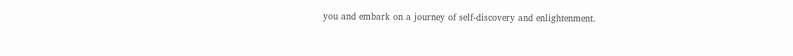you and embark on a journey of self-discovery and enlightenment.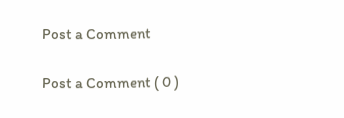Post a Comment

Post a Comment ( 0 )